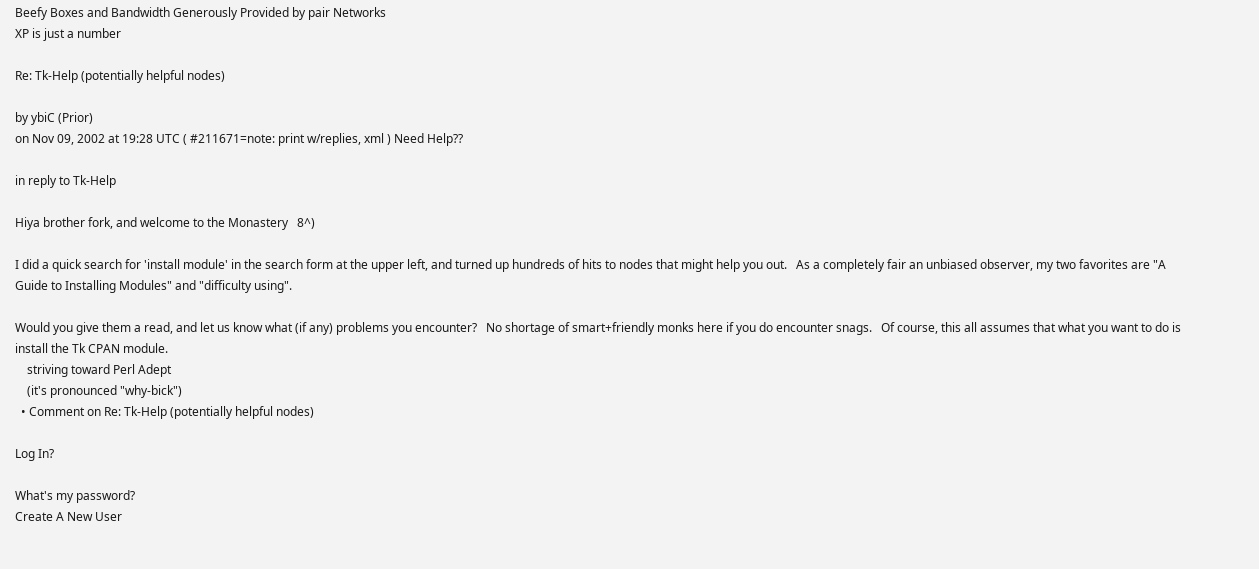Beefy Boxes and Bandwidth Generously Provided by pair Networks
XP is just a number

Re: Tk-Help (potentially helpful nodes)

by ybiC (Prior)
on Nov 09, 2002 at 19:28 UTC ( #211671=note: print w/replies, xml ) Need Help??

in reply to Tk-Help

Hiya brother fork, and welcome to the Monastery   8^)

I did a quick search for 'install module' in the search form at the upper left, and turned up hundreds of hits to nodes that might help you out.   As a completely fair an unbiased observer, my two favorites are "A Guide to Installing Modules" and "difficulty using".

Would you give them a read, and let us know what (if any) problems you encounter?   No shortage of smart+friendly monks here if you do encounter snags.   Of course, this all assumes that what you want to do is install the Tk CPAN module.
    striving toward Perl Adept
    (it's pronounced "why-bick")
  • Comment on Re: Tk-Help (potentially helpful nodes)

Log In?

What's my password?
Create A New User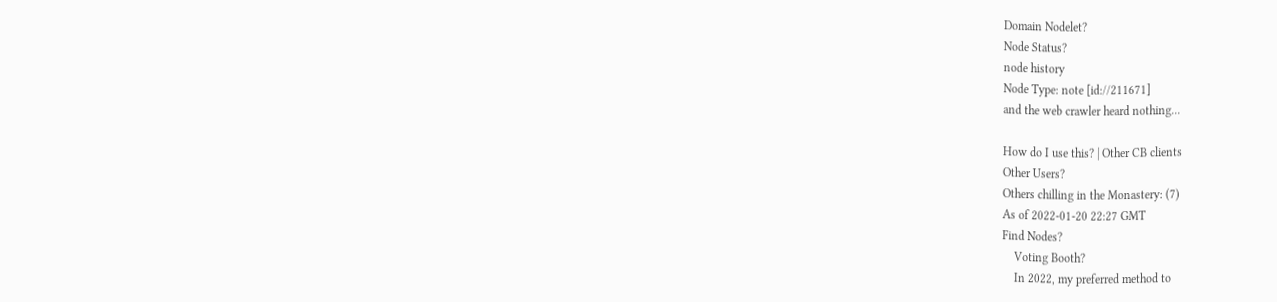Domain Nodelet?
Node Status?
node history
Node Type: note [id://211671]
and the web crawler heard nothing...

How do I use this? | Other CB clients
Other Users?
Others chilling in the Monastery: (7)
As of 2022-01-20 22:27 GMT
Find Nodes?
    Voting Booth?
    In 2022, my preferred method to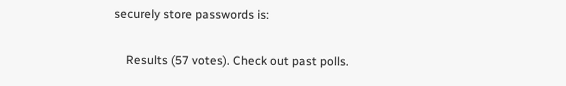securely store passwords is:

    Results (57 votes). Check out past polls.